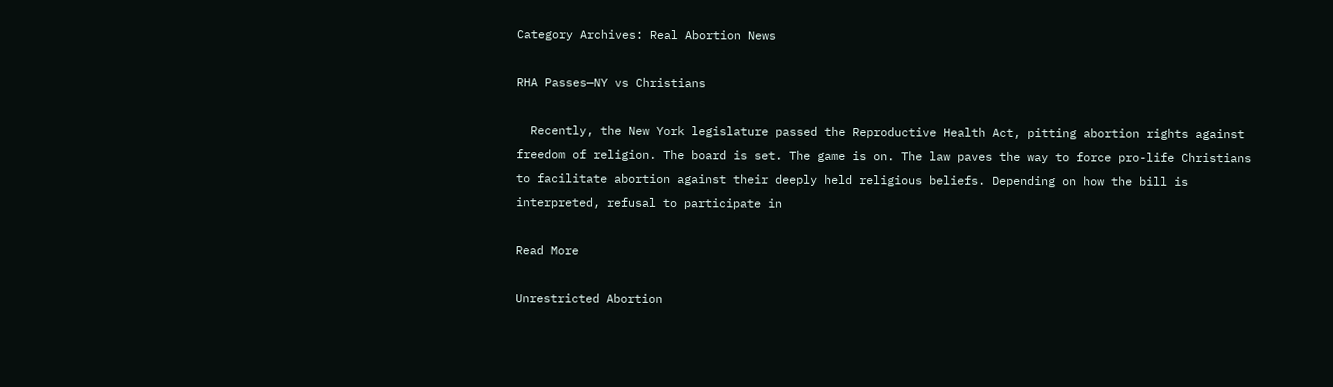Category Archives: Real Abortion News

RHA Passes—NY vs Christians

  Recently, the New York legislature passed the Reproductive Health Act, pitting abortion rights against freedom of religion. The board is set. The game is on. The law paves the way to force pro-life Christians to facilitate abortion against their deeply held religious beliefs. Depending on how the bill is interpreted, refusal to participate in

Read More

Unrestricted Abortion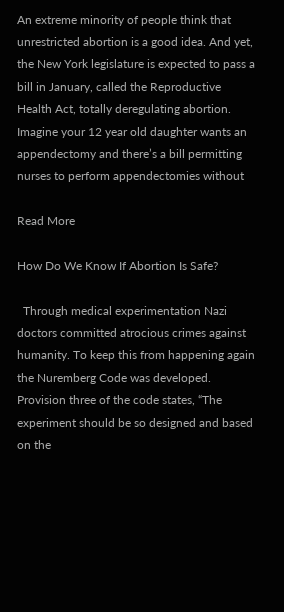An extreme minority of people think that unrestricted abortion is a good idea. And yet, the New York legislature is expected to pass a bill in January, called the Reproductive Health Act, totally deregulating abortion. Imagine your 12 year old daughter wants an appendectomy and there’s a bill permitting nurses to perform appendectomies without

Read More

How Do We Know If Abortion Is Safe?

  Through medical experimentation Nazi doctors committed atrocious crimes against humanity. To keep this from happening again the Nuremberg Code was developed. Provision three of the code states, “The experiment should be so designed and based on the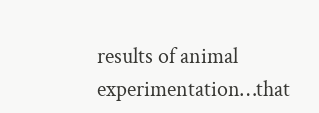results of animal experimentation…that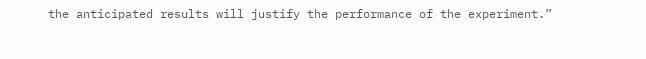the anticipated results will justify the performance of the experiment.”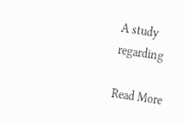A study regarding

Read More